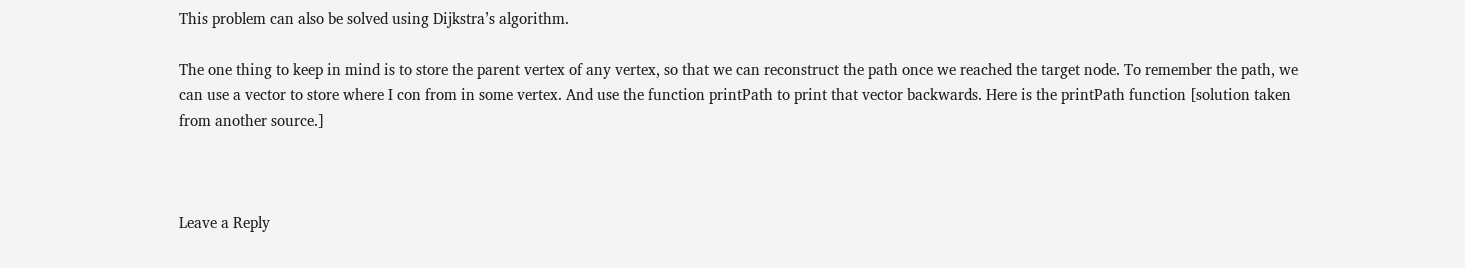This problem can also be solved using Dijkstra’s algorithm.

The one thing to keep in mind is to store the parent vertex of any vertex, so that we can reconstruct the path once we reached the target node. To remember the path, we can use a vector to store where I con from in some vertex. And use the function printPath to print that vector backwards. Here is the printPath function [solution taken from another source.]



Leave a Reply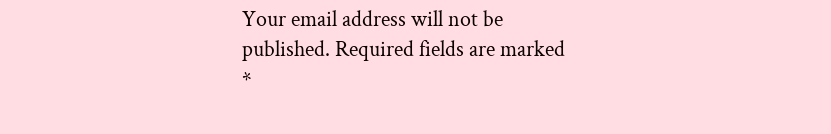Your email address will not be published. Required fields are marked *